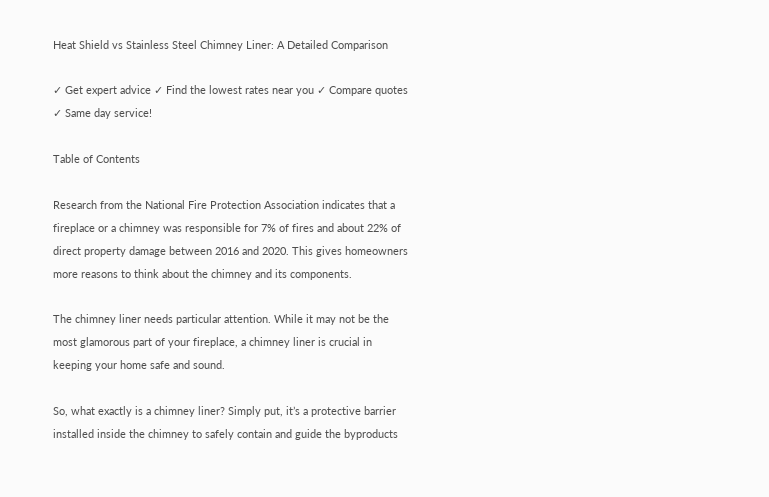Heat Shield vs Stainless Steel Chimney Liner: A Detailed Comparison

✓ Get expert advice ✓ Find the lowest rates near you ✓ Compare quotes
✓ Same day service!

Table of Contents

Research from the National Fire Protection Association indicates that a fireplace or a chimney was responsible for 7% of fires and about 22% of direct property damage between 2016 and 2020. This gives homeowners more reasons to think about the chimney and its components.

The chimney liner needs particular attention. While it may not be the most glamorous part of your fireplace, a chimney liner is crucial in keeping your home safe and sound.

So, what exactly is a chimney liner? Simply put, it’s a protective barrier installed inside the chimney to safely contain and guide the byproducts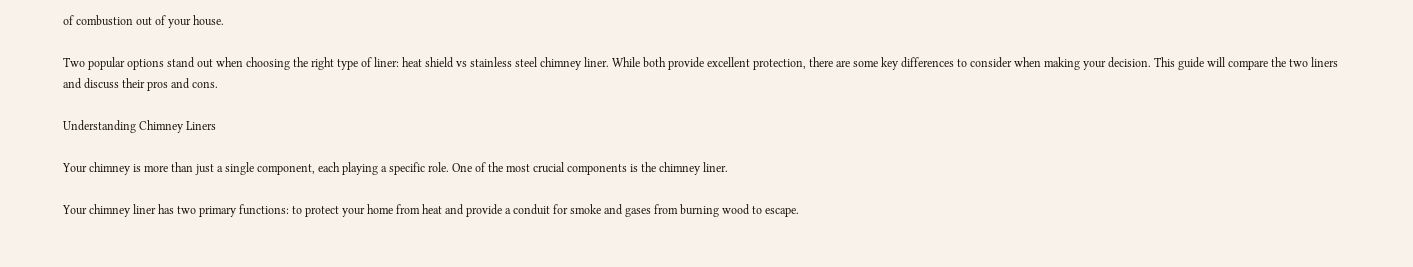of combustion out of your house.

Two popular options stand out when choosing the right type of liner: heat shield vs stainless steel chimney liner. While both provide excellent protection, there are some key differences to consider when making your decision. This guide will compare the two liners and discuss their pros and cons.

Understanding Chimney Liners

Your chimney is more than just a single component, each playing a specific role. One of the most crucial components is the chimney liner.

Your chimney liner has two primary functions: to protect your home from heat and provide a conduit for smoke and gases from burning wood to escape.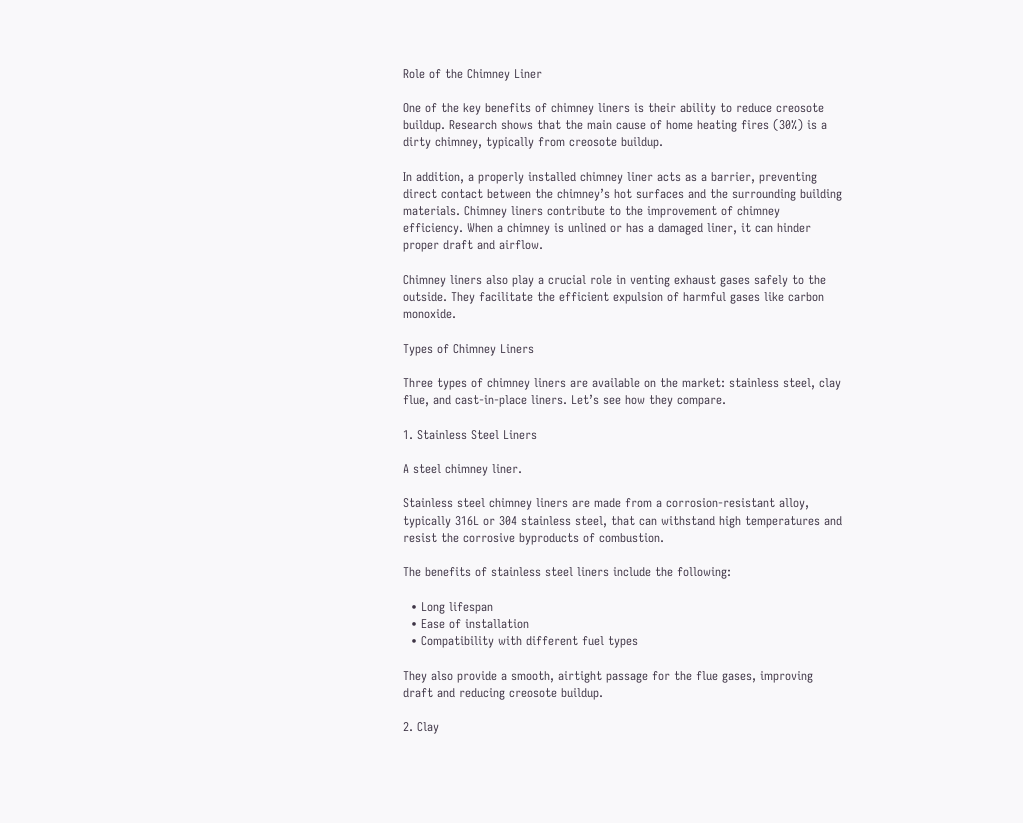Role of the Chimney Liner

One of the key benefits of chimney liners is their ability to reduce creosote buildup. Research shows that the main cause of home heating fires (30%) is a dirty chimney, typically from creosote buildup.

In addition, a properly installed chimney liner acts as a barrier, preventing direct contact between the chimney’s hot surfaces and the surrounding building materials. Chimney liners contribute to the improvement of chimney efficiency. When a chimney is unlined or has a damaged liner, it can hinder proper draft and airflow.

Chimney liners also play a crucial role in venting exhaust gases safely to the outside. They facilitate the efficient expulsion of harmful gases like carbon monoxide.

Types of Chimney Liners

Three types of chimney liners are available on the market: stainless steel, clay flue, and cast-in-place liners. Let’s see how they compare.

1. Stainless Steel Liners

A steel chimney liner.

Stainless steel chimney liners are made from a corrosion-resistant alloy, typically 316L or 304 stainless steel, that can withstand high temperatures and resist the corrosive byproducts of combustion.

The benefits of stainless steel liners include the following:

  • Long lifespan
  • Ease of installation
  • Compatibility with different fuel types

They also provide a smooth, airtight passage for the flue gases, improving draft and reducing creosote buildup.

2. Clay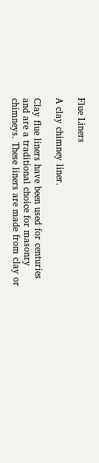Flue Liners

A clay chimney liner.

Clay flue liners have been used for centuries and are a traditional choice for masonry chimneys. These liners are made from clay or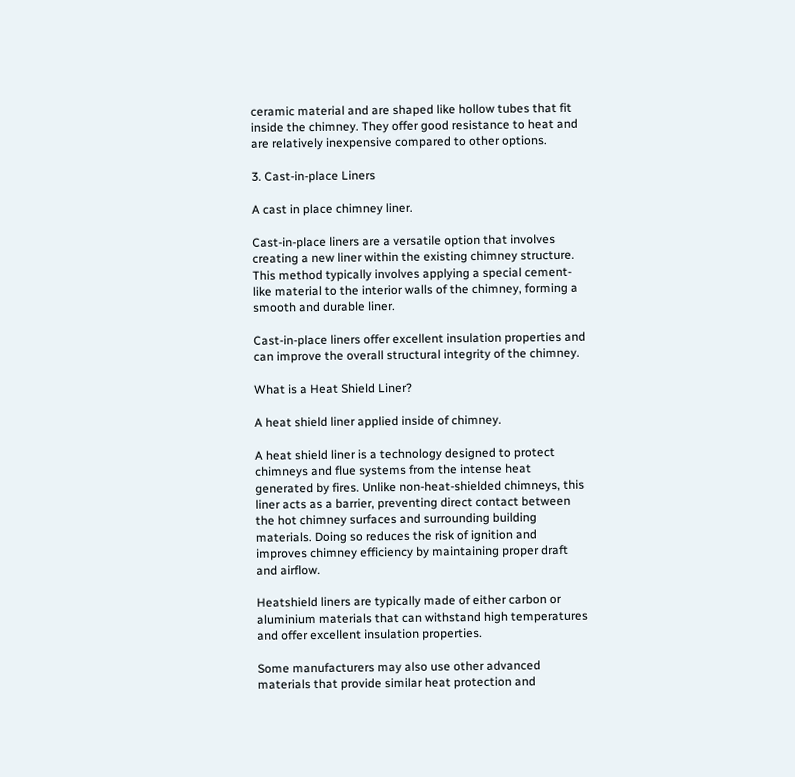ceramic material and are shaped like hollow tubes that fit inside the chimney. They offer good resistance to heat and are relatively inexpensive compared to other options.

3. Cast-in-place Liners

A cast in place chimney liner.

Cast-in-place liners are a versatile option that involves creating a new liner within the existing chimney structure. This method typically involves applying a special cement-like material to the interior walls of the chimney, forming a smooth and durable liner.

Cast-in-place liners offer excellent insulation properties and can improve the overall structural integrity of the chimney.

What is a Heat Shield Liner?

A heat shield liner applied inside of chimney.

A heat shield liner is a technology designed to protect chimneys and flue systems from the intense heat generated by fires. Unlike non-heat-shielded chimneys, this liner acts as a barrier, preventing direct contact between the hot chimney surfaces and surrounding building materials. Doing so reduces the risk of ignition and improves chimney efficiency by maintaining proper draft and airflow.

Heatshield liners are typically made of either carbon or aluminium materials that can withstand high temperatures and offer excellent insulation properties.

Some manufacturers may also use other advanced materials that provide similar heat protection and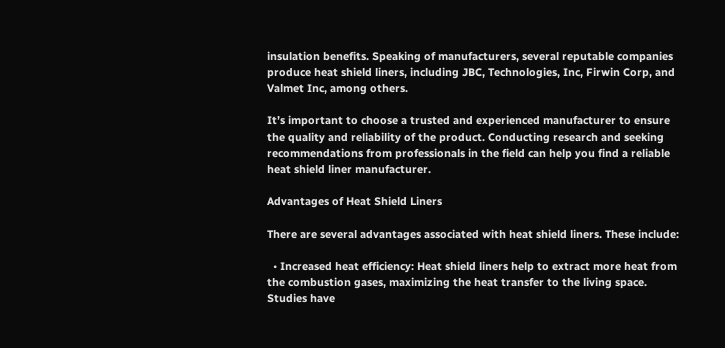insulation benefits. Speaking of manufacturers, several reputable companies produce heat shield liners, including JBC, Technologies, Inc, Firwin Corp, and Valmet Inc, among others.

It’s important to choose a trusted and experienced manufacturer to ensure the quality and reliability of the product. Conducting research and seeking recommendations from professionals in the field can help you find a reliable heat shield liner manufacturer.

Advantages of Heat Shield Liners

There are several advantages associated with heat shield liners. These include:

  • Increased heat efficiency: Heat shield liners help to extract more heat from the combustion gases, maximizing the heat transfer to the living space. Studies have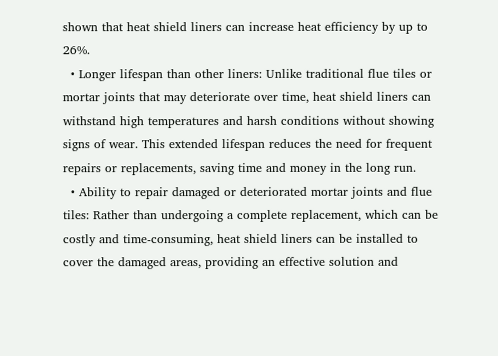shown that heat shield liners can increase heat efficiency by up to 26%.
  • Longer lifespan than other liners: Unlike traditional flue tiles or mortar joints that may deteriorate over time, heat shield liners can withstand high temperatures and harsh conditions without showing signs of wear. This extended lifespan reduces the need for frequent repairs or replacements, saving time and money in the long run.
  • Ability to repair damaged or deteriorated mortar joints and flue tiles: Rather than undergoing a complete replacement, which can be costly and time-consuming, heat shield liners can be installed to cover the damaged areas, providing an effective solution and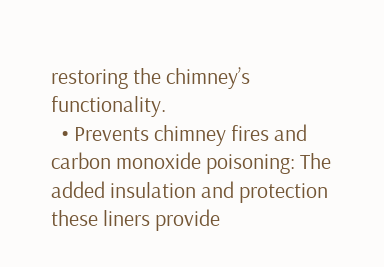restoring the chimney’s functionality.
  • Prevents chimney fires and carbon monoxide poisoning: The added insulation and protection these liners provide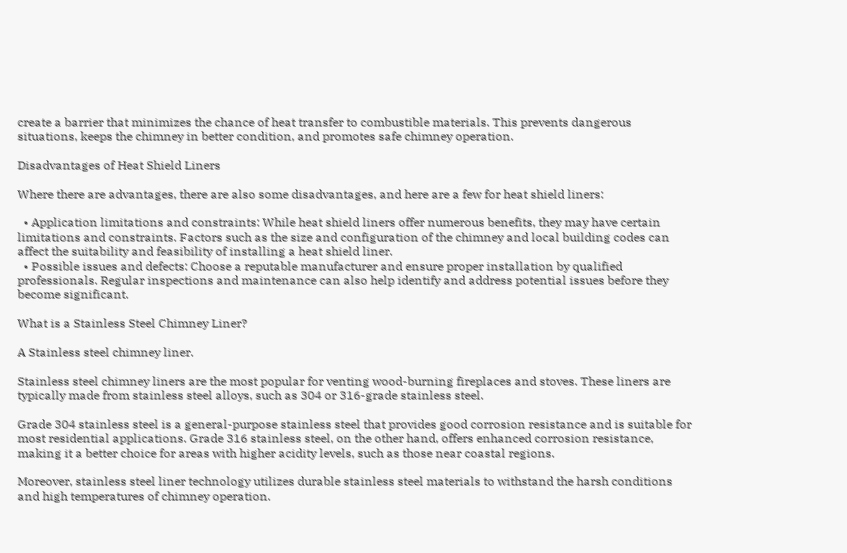create a barrier that minimizes the chance of heat transfer to combustible materials. This prevents dangerous situations, keeps the chimney in better condition, and promotes safe chimney operation.

Disadvantages of Heat Shield Liners

Where there are advantages, there are also some disadvantages, and here are a few for heat shield liners:

  • Application limitations and constraints: While heat shield liners offer numerous benefits, they may have certain limitations and constraints. Factors such as the size and configuration of the chimney and local building codes can affect the suitability and feasibility of installing a heat shield liner.
  • Possible issues and defects: Choose a reputable manufacturer and ensure proper installation by qualified professionals. Regular inspections and maintenance can also help identify and address potential issues before they become significant.

What is a Stainless Steel Chimney Liner?

A Stainless steel chimney liner.

Stainless steel chimney liners are the most popular for venting wood-burning fireplaces and stoves. These liners are typically made from stainless steel alloys, such as 304 or 316-grade stainless steel.

Grade 304 stainless steel is a general-purpose stainless steel that provides good corrosion resistance and is suitable for most residential applications. Grade 316 stainless steel, on the other hand, offers enhanced corrosion resistance, making it a better choice for areas with higher acidity levels, such as those near coastal regions.

Moreover, stainless steel liner technology utilizes durable stainless steel materials to withstand the harsh conditions and high temperatures of chimney operation.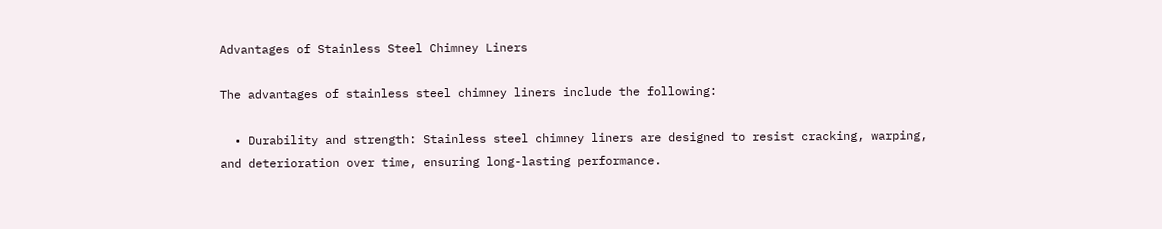Advantages of Stainless Steel Chimney Liners

The advantages of stainless steel chimney liners include the following:

  • Durability and strength: Stainless steel chimney liners are designed to resist cracking, warping, and deterioration over time, ensuring long-lasting performance.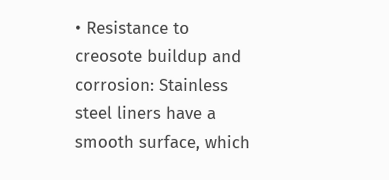• Resistance to creosote buildup and corrosion: Stainless steel liners have a smooth surface, which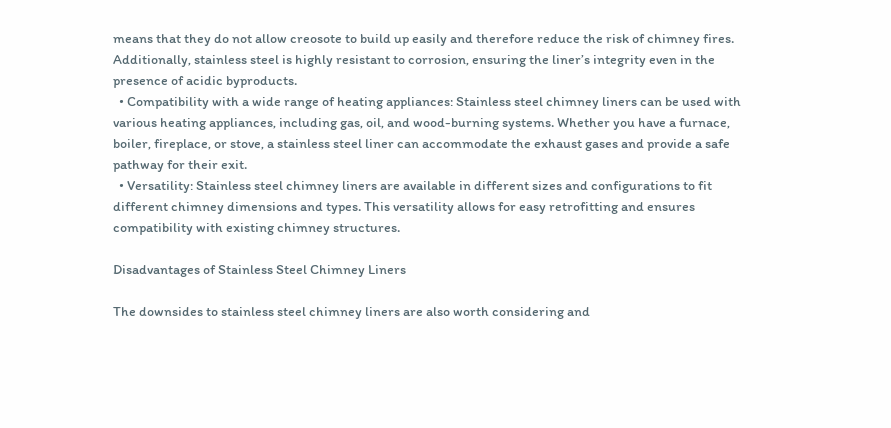means that they do not allow creosote to build up easily and therefore reduce the risk of chimney fires. Additionally, stainless steel is highly resistant to corrosion, ensuring the liner’s integrity even in the presence of acidic byproducts.
  • Compatibility with a wide range of heating appliances: Stainless steel chimney liners can be used with various heating appliances, including gas, oil, and wood-burning systems. Whether you have a furnace, boiler, fireplace, or stove, a stainless steel liner can accommodate the exhaust gases and provide a safe pathway for their exit.
  • Versatility: Stainless steel chimney liners are available in different sizes and configurations to fit different chimney dimensions and types. This versatility allows for easy retrofitting and ensures compatibility with existing chimney structures.

Disadvantages of Stainless Steel Chimney Liners

The downsides to stainless steel chimney liners are also worth considering and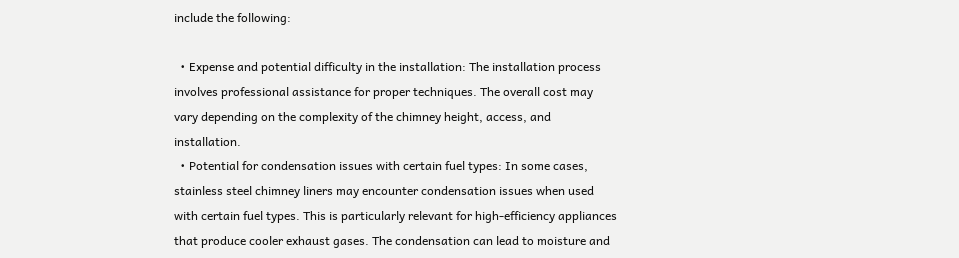include the following:

  • Expense and potential difficulty in the installation: The installation process involves professional assistance for proper techniques. The overall cost may vary depending on the complexity of the chimney height, access, and installation.
  • Potential for condensation issues with certain fuel types: In some cases, stainless steel chimney liners may encounter condensation issues when used with certain fuel types. This is particularly relevant for high-efficiency appliances that produce cooler exhaust gases. The condensation can lead to moisture and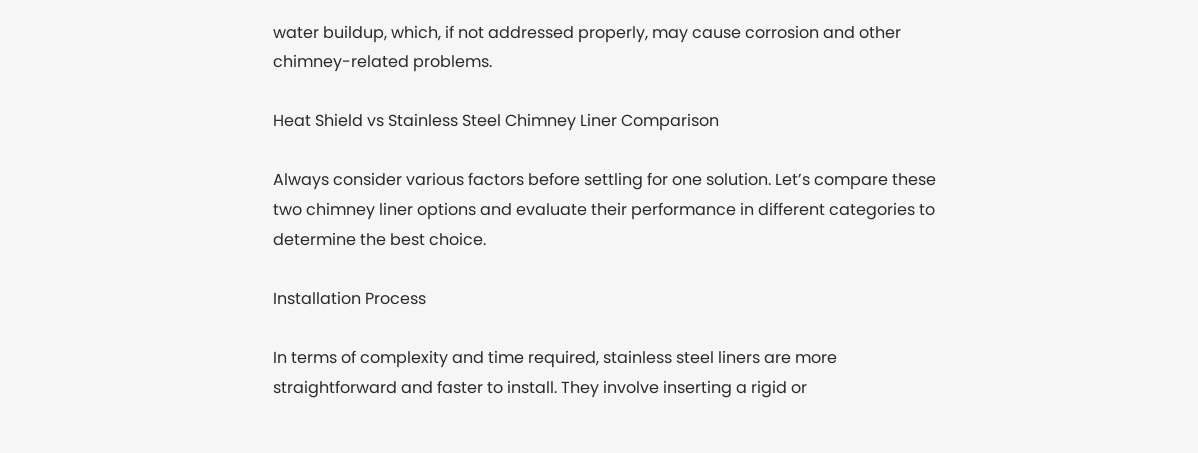water buildup, which, if not addressed properly, may cause corrosion and other chimney-related problems.

Heat Shield vs Stainless Steel Chimney Liner Comparison

Always consider various factors before settling for one solution. Let’s compare these two chimney liner options and evaluate their performance in different categories to determine the best choice.

Installation Process

In terms of complexity and time required, stainless steel liners are more straightforward and faster to install. They involve inserting a rigid or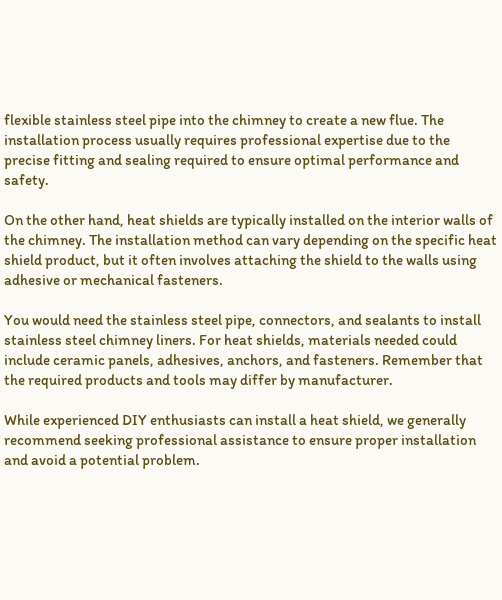flexible stainless steel pipe into the chimney to create a new flue. The installation process usually requires professional expertise due to the precise fitting and sealing required to ensure optimal performance and safety.

On the other hand, heat shields are typically installed on the interior walls of the chimney. The installation method can vary depending on the specific heat shield product, but it often involves attaching the shield to the walls using adhesive or mechanical fasteners.

You would need the stainless steel pipe, connectors, and sealants to install stainless steel chimney liners. For heat shields, materials needed could include ceramic panels, adhesives, anchors, and fasteners. Remember that the required products and tools may differ by manufacturer.

While experienced DIY enthusiasts can install a heat shield, we generally recommend seeking professional assistance to ensure proper installation and avoid a potential problem.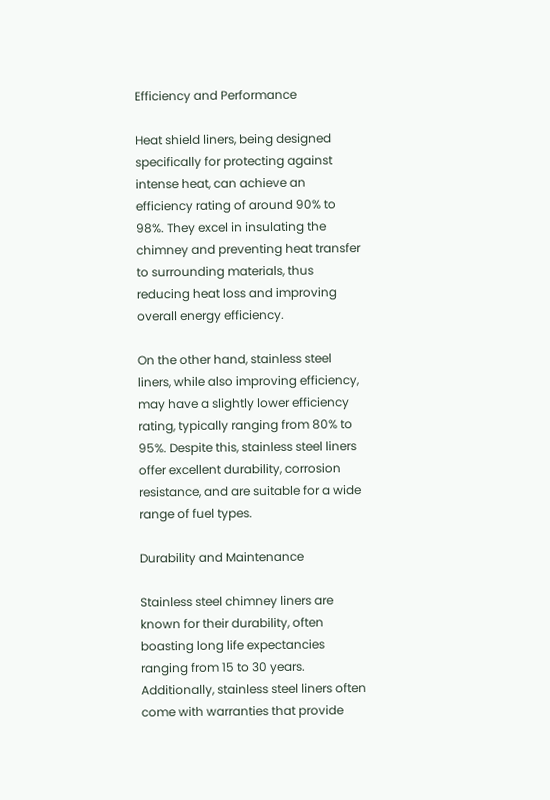Efficiency and Performance

Heat shield liners, being designed specifically for protecting against intense heat, can achieve an efficiency rating of around 90% to 98%. They excel in insulating the chimney and preventing heat transfer to surrounding materials, thus reducing heat loss and improving overall energy efficiency.

On the other hand, stainless steel liners, while also improving efficiency, may have a slightly lower efficiency rating, typically ranging from 80% to 95%. Despite this, stainless steel liners offer excellent durability, corrosion resistance, and are suitable for a wide range of fuel types.

Durability and Maintenance

Stainless steel chimney liners are known for their durability, often boasting long life expectancies ranging from 15 to 30 years. Additionally, stainless steel liners often come with warranties that provide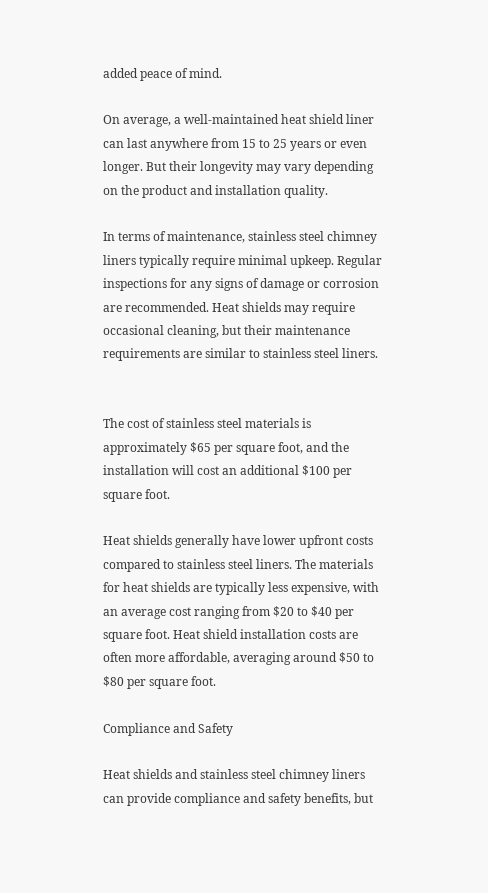added peace of mind.

On average, a well-maintained heat shield liner can last anywhere from 15 to 25 years or even longer. But their longevity may vary depending on the product and installation quality.

In terms of maintenance, stainless steel chimney liners typically require minimal upkeep. Regular inspections for any signs of damage or corrosion are recommended. Heat shields may require occasional cleaning, but their maintenance requirements are similar to stainless steel liners.


The cost of stainless steel materials is approximately $65 per square foot, and the installation will cost an additional $100 per square foot.

Heat shields generally have lower upfront costs compared to stainless steel liners. The materials for heat shields are typically less expensive, with an average cost ranging from $20 to $40 per square foot. Heat shield installation costs are often more affordable, averaging around $50 to $80 per square foot.

Compliance and Safety

Heat shields and stainless steel chimney liners can provide compliance and safety benefits, but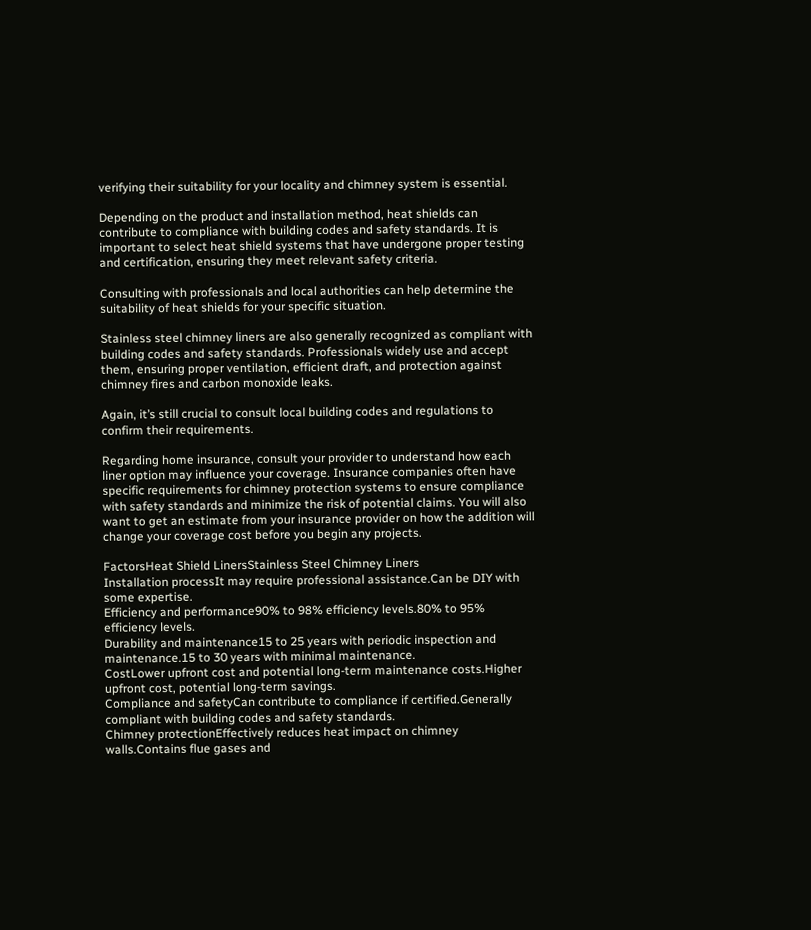verifying their suitability for your locality and chimney system is essential.

Depending on the product and installation method, heat shields can contribute to compliance with building codes and safety standards. It is important to select heat shield systems that have undergone proper testing and certification, ensuring they meet relevant safety criteria.

Consulting with professionals and local authorities can help determine the suitability of heat shields for your specific situation.

Stainless steel chimney liners are also generally recognized as compliant with building codes and safety standards. Professionals widely use and accept them, ensuring proper ventilation, efficient draft, and protection against chimney fires and carbon monoxide leaks.

Again, it’s still crucial to consult local building codes and regulations to confirm their requirements.

Regarding home insurance, consult your provider to understand how each liner option may influence your coverage. Insurance companies often have specific requirements for chimney protection systems to ensure compliance with safety standards and minimize the risk of potential claims. You will also want to get an estimate from your insurance provider on how the addition will change your coverage cost before you begin any projects.

FactorsHeat Shield LinersStainless Steel Chimney Liners
Installation processIt may require professional assistance.Can be DIY with some expertise.
Efficiency and performance90% to 98% efficiency levels.80% to 95% efficiency levels.
Durability and maintenance15 to 25 years with periodic inspection and maintenance.15 to 30 years with minimal maintenance.
CostLower upfront cost and potential long-term maintenance costs.Higher upfront cost, potential long-term savings.
Compliance and safetyCan contribute to compliance if certified.Generally compliant with building codes and safety standards.
Chimney protectionEffectively reduces heat impact on chimney walls.Contains flue gases and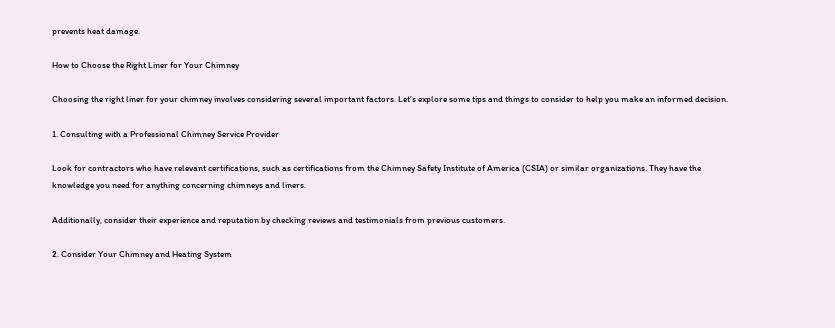prevents heat damage.

How to Choose the Right Liner for Your Chimney

Choosing the right liner for your chimney involves considering several important factors. Let’s explore some tips and things to consider to help you make an informed decision.

1. Consulting with a Professional Chimney Service Provider

Look for contractors who have relevant certifications, such as certifications from the Chimney Safety Institute of America (CSIA) or similar organizations. They have the knowledge you need for anything concerning chimneys and liners.

Additionally, consider their experience and reputation by checking reviews and testimonials from previous customers.

2. Consider Your Chimney and Heating System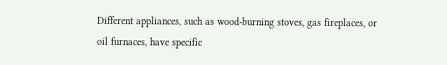Different appliances, such as wood-burning stoves, gas fireplaces, or oil furnaces, have specific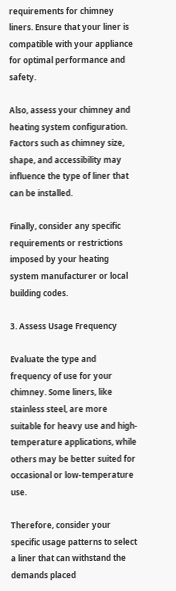requirements for chimney liners. Ensure that your liner is compatible with your appliance for optimal performance and safety.

Also, assess your chimney and heating system configuration. Factors such as chimney size, shape, and accessibility may influence the type of liner that can be installed.

Finally, consider any specific requirements or restrictions imposed by your heating system manufacturer or local building codes.

3. Assess Usage Frequency

Evaluate the type and frequency of use for your chimney. Some liners, like stainless steel, are more suitable for heavy use and high-temperature applications, while others may be better suited for occasional or low-temperature use.

Therefore, consider your specific usage patterns to select a liner that can withstand the demands placed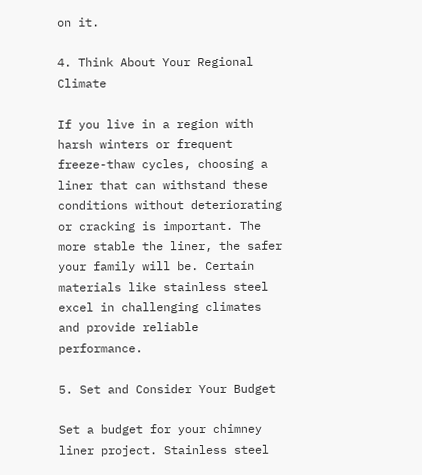on it.

4. Think About Your Regional Climate

If you live in a region with harsh winters or frequent freeze-thaw cycles, choosing a liner that can withstand these conditions without deteriorating or cracking is important. The more stable the liner, the safer your family will be. Certain materials like stainless steel excel in challenging climates and provide reliable performance.

5. Set and Consider Your Budget

Set a budget for your chimney liner project. Stainless steel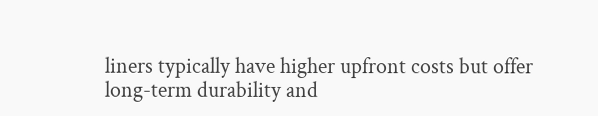liners typically have higher upfront costs but offer long-term durability and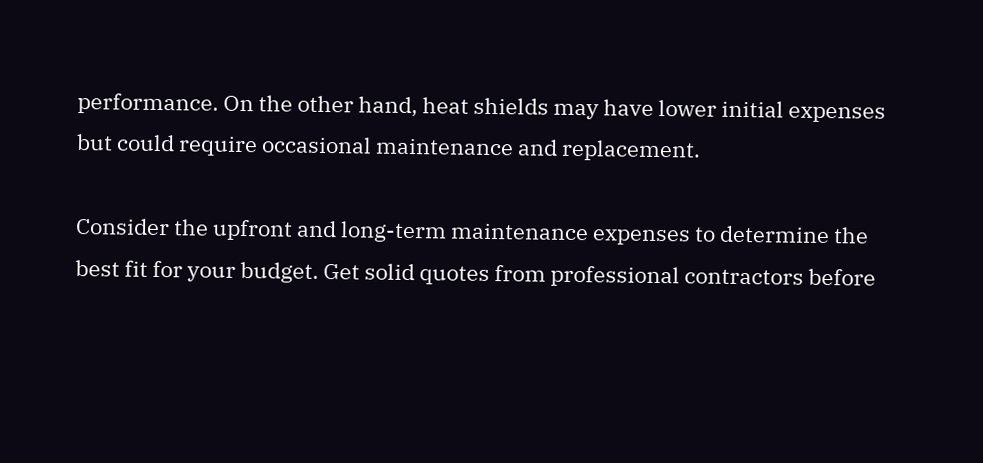performance. On the other hand, heat shields may have lower initial expenses but could require occasional maintenance and replacement.

Consider the upfront and long-term maintenance expenses to determine the best fit for your budget. Get solid quotes from professional contractors before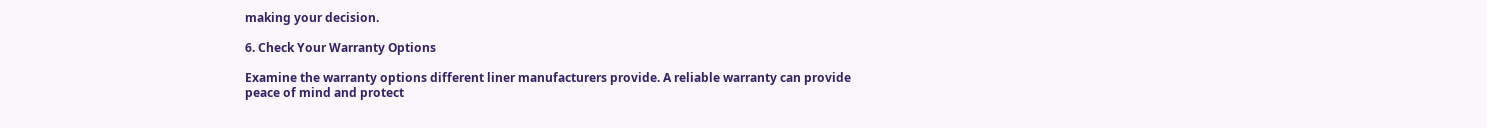making your decision.

6. Check Your Warranty Options

Examine the warranty options different liner manufacturers provide. A reliable warranty can provide peace of mind and protect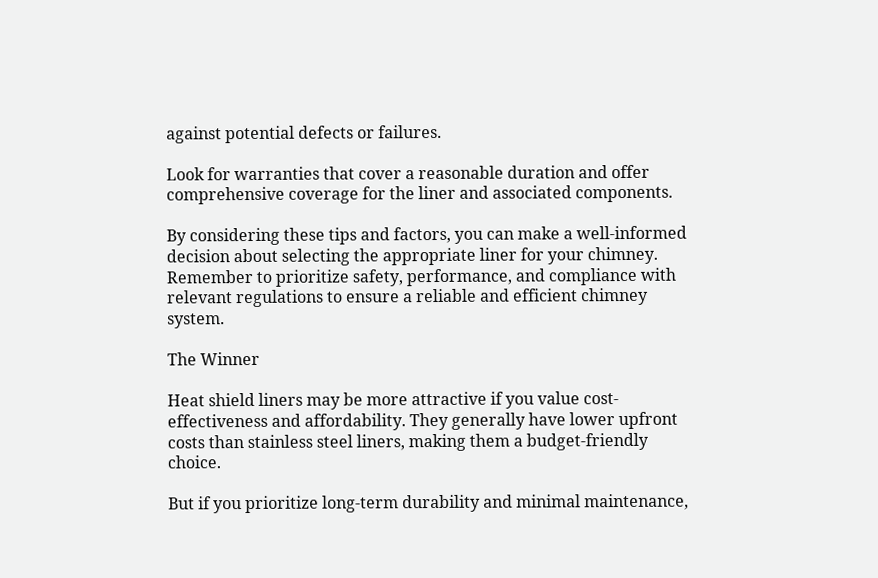against potential defects or failures.

Look for warranties that cover a reasonable duration and offer comprehensive coverage for the liner and associated components.

By considering these tips and factors, you can make a well-informed decision about selecting the appropriate liner for your chimney. Remember to prioritize safety, performance, and compliance with relevant regulations to ensure a reliable and efficient chimney system.

The Winner

Heat shield liners may be more attractive if you value cost-effectiveness and affordability. They generally have lower upfront costs than stainless steel liners, making them a budget-friendly choice.

But if you prioritize long-term durability and minimal maintenance,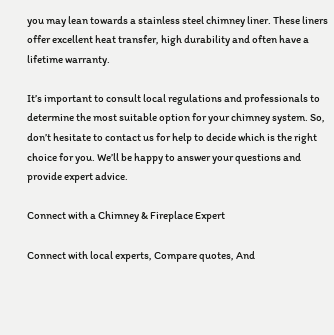you may lean towards a stainless steel chimney liner. These liners offer excellent heat transfer, high durability and often have a lifetime warranty.

It’s important to consult local regulations and professionals to determine the most suitable option for your chimney system. So, don’t hesitate to contact us for help to decide which is the right choice for you. We’ll be happy to answer your questions and provide expert advice.

Connect with a Chimney & Fireplace Expert

Connect with local experts, Compare quotes, And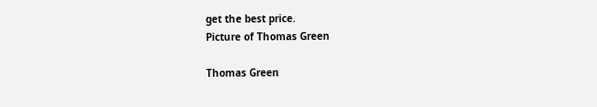get the best price.
Picture of Thomas Green

Thomas Green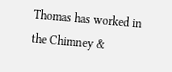Thomas has worked in the Chimney &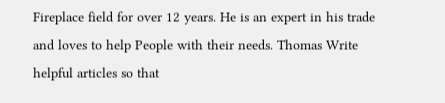Fireplace field for over 12 years. He is an expert in his trade and loves to help People with their needs. Thomas Write helpful articles so that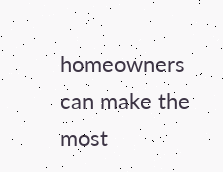homeowners can make the most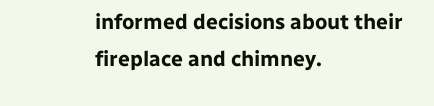informed decisions about their fireplace and chimney.